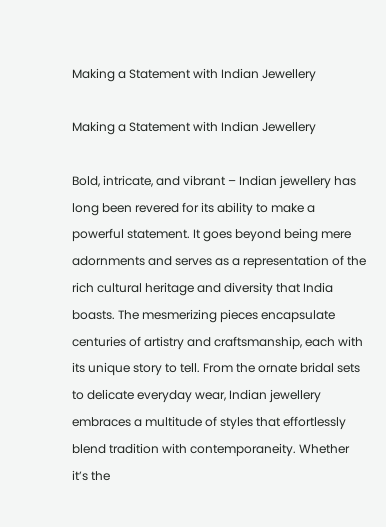Making a Statement with Indian Jewellery

Making a Statement with Indian Jewellery

Bold, intricate, and vibrant – Indian jewellery has long been revered for its ability to make a powerful statement. It goes beyond being mere adornments and serves as a representation of the rich cultural heritage and diversity that India boasts. The mesmerizing pieces encapsulate centuries of artistry and craftsmanship, each with its unique story to tell. From the ornate bridal sets to delicate everyday wear, Indian jewellery embraces a multitude of styles that effortlessly blend tradition with contemporaneity. Whether it’s the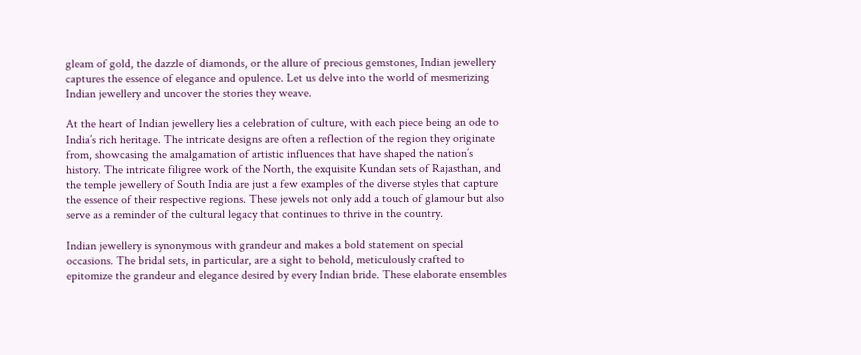gleam of gold, the dazzle of diamonds, or the allure of precious gemstones, Indian jewellery captures the essence of elegance and opulence. Let us delve into the world of mesmerizing Indian jewellery and uncover the stories they weave.

At the heart of Indian jewellery lies a celebration of culture, with each piece being an ode to India’s rich heritage. The intricate designs are often a reflection of the region they originate from, showcasing the amalgamation of artistic influences that have shaped the nation’s history. The intricate filigree work of the North, the exquisite Kundan sets of Rajasthan, and the temple jewellery of South India are just a few examples of the diverse styles that capture the essence of their respective regions. These jewels not only add a touch of glamour but also serve as a reminder of the cultural legacy that continues to thrive in the country.

Indian jewellery is synonymous with grandeur and makes a bold statement on special occasions. The bridal sets, in particular, are a sight to behold, meticulously crafted to epitomize the grandeur and elegance desired by every Indian bride. These elaborate ensembles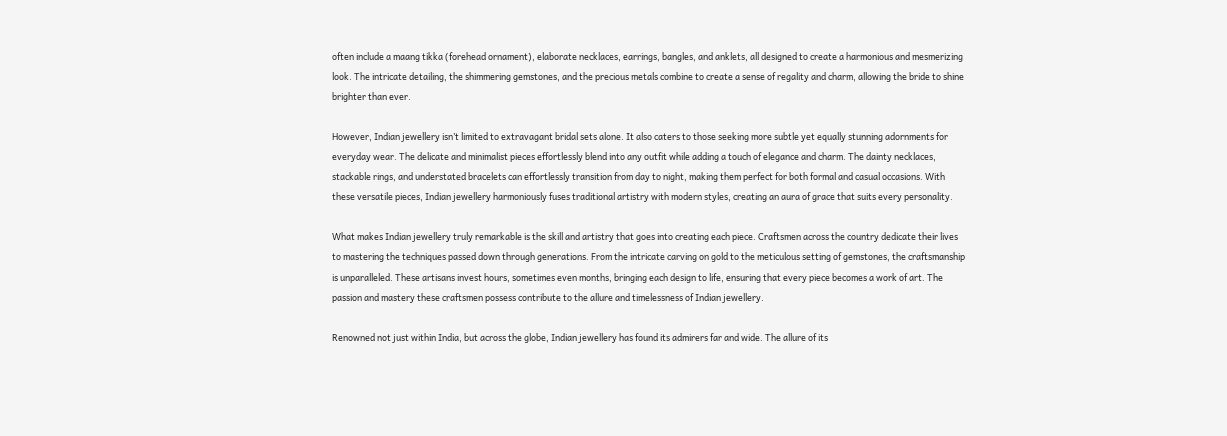often include a maang tikka (forehead ornament), elaborate necklaces, earrings, bangles, and anklets, all designed to create a harmonious and mesmerizing look. The intricate detailing, the shimmering gemstones, and the precious metals combine to create a sense of regality and charm, allowing the bride to shine brighter than ever.

However, Indian jewellery isn’t limited to extravagant bridal sets alone. It also caters to those seeking more subtle yet equally stunning adornments for everyday wear. The delicate and minimalist pieces effortlessly blend into any outfit while adding a touch of elegance and charm. The dainty necklaces, stackable rings, and understated bracelets can effortlessly transition from day to night, making them perfect for both formal and casual occasions. With these versatile pieces, Indian jewellery harmoniously fuses traditional artistry with modern styles, creating an aura of grace that suits every personality.

What makes Indian jewellery truly remarkable is the skill and artistry that goes into creating each piece. Craftsmen across the country dedicate their lives to mastering the techniques passed down through generations. From the intricate carving on gold to the meticulous setting of gemstones, the craftsmanship is unparalleled. These artisans invest hours, sometimes even months, bringing each design to life, ensuring that every piece becomes a work of art. The passion and mastery these craftsmen possess contribute to the allure and timelessness of Indian jewellery.

Renowned not just within India, but across the globe, Indian jewellery has found its admirers far and wide. The allure of its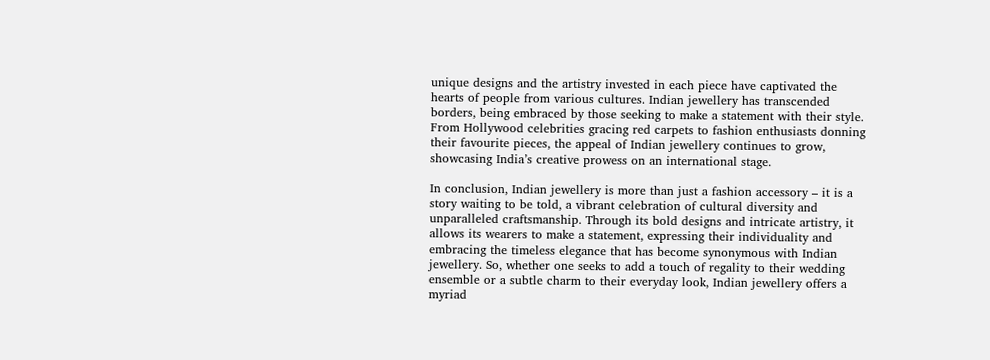unique designs and the artistry invested in each piece have captivated the hearts of people from various cultures. Indian jewellery has transcended borders, being embraced by those seeking to make a statement with their style. From Hollywood celebrities gracing red carpets to fashion enthusiasts donning their favourite pieces, the appeal of Indian jewellery continues to grow, showcasing India’s creative prowess on an international stage.

In conclusion, Indian jewellery is more than just a fashion accessory – it is a story waiting to be told, a vibrant celebration of cultural diversity and unparalleled craftsmanship. Through its bold designs and intricate artistry, it allows its wearers to make a statement, expressing their individuality and embracing the timeless elegance that has become synonymous with Indian jewellery. So, whether one seeks to add a touch of regality to their wedding ensemble or a subtle charm to their everyday look, Indian jewellery offers a myriad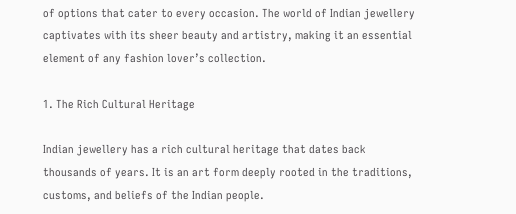of options that cater to every occasion. The world of Indian jewellery captivates with its sheer beauty and artistry, making it an essential element of any fashion lover’s collection.

1. The Rich Cultural Heritage

Indian jewellery has a rich cultural heritage that dates back thousands of years. It is an art form deeply rooted in the traditions, customs, and beliefs of the Indian people.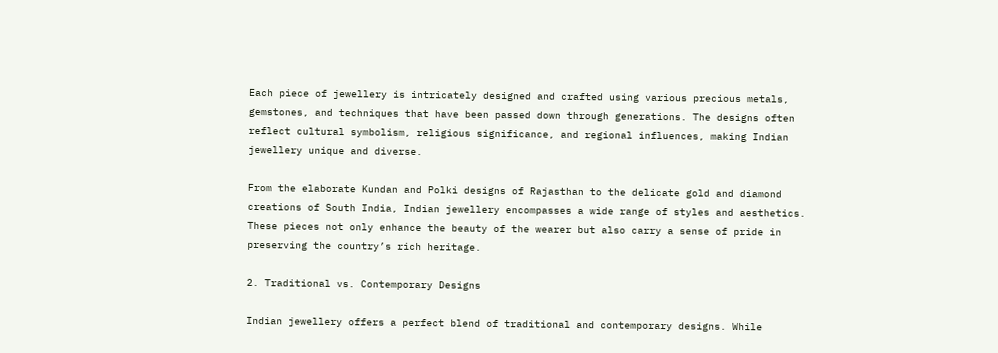Each piece of jewellery is intricately designed and crafted using various precious metals, gemstones, and techniques that have been passed down through generations. The designs often reflect cultural symbolism, religious significance, and regional influences, making Indian jewellery unique and diverse.

From the elaborate Kundan and Polki designs of Rajasthan to the delicate gold and diamond creations of South India, Indian jewellery encompasses a wide range of styles and aesthetics. These pieces not only enhance the beauty of the wearer but also carry a sense of pride in preserving the country’s rich heritage.

2. Traditional vs. Contemporary Designs

Indian jewellery offers a perfect blend of traditional and contemporary designs. While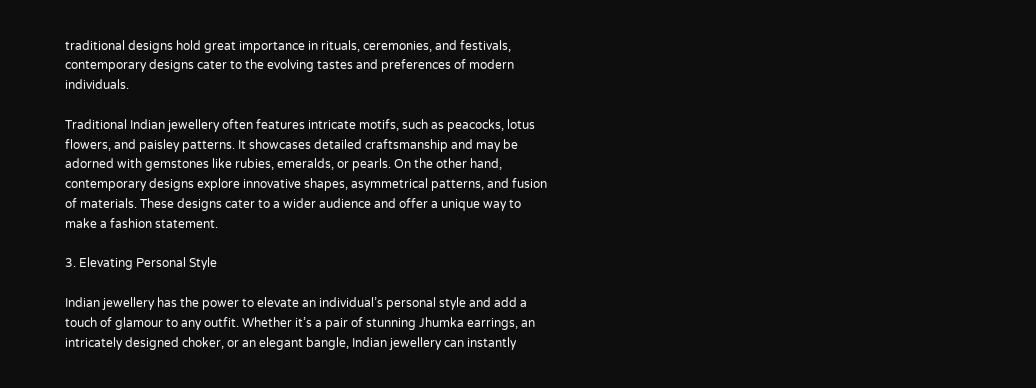traditional designs hold great importance in rituals, ceremonies, and festivals, contemporary designs cater to the evolving tastes and preferences of modern individuals.

Traditional Indian jewellery often features intricate motifs, such as peacocks, lotus flowers, and paisley patterns. It showcases detailed craftsmanship and may be adorned with gemstones like rubies, emeralds, or pearls. On the other hand, contemporary designs explore innovative shapes, asymmetrical patterns, and fusion of materials. These designs cater to a wider audience and offer a unique way to make a fashion statement.

3. Elevating Personal Style

Indian jewellery has the power to elevate an individual’s personal style and add a touch of glamour to any outfit. Whether it’s a pair of stunning Jhumka earrings, an intricately designed choker, or an elegant bangle, Indian jewellery can instantly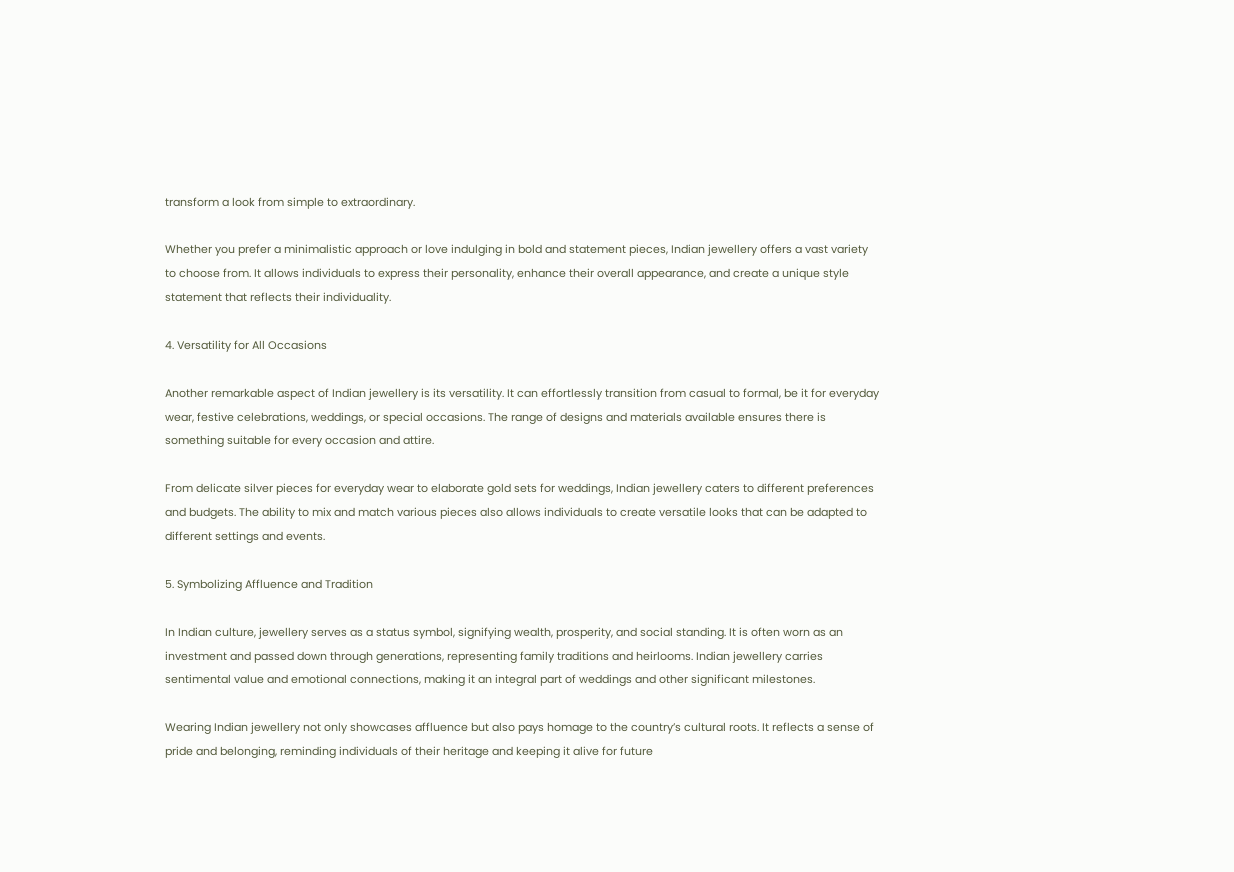transform a look from simple to extraordinary.

Whether you prefer a minimalistic approach or love indulging in bold and statement pieces, Indian jewellery offers a vast variety to choose from. It allows individuals to express their personality, enhance their overall appearance, and create a unique style statement that reflects their individuality.

4. Versatility for All Occasions

Another remarkable aspect of Indian jewellery is its versatility. It can effortlessly transition from casual to formal, be it for everyday wear, festive celebrations, weddings, or special occasions. The range of designs and materials available ensures there is something suitable for every occasion and attire.

From delicate silver pieces for everyday wear to elaborate gold sets for weddings, Indian jewellery caters to different preferences and budgets. The ability to mix and match various pieces also allows individuals to create versatile looks that can be adapted to different settings and events.

5. Symbolizing Affluence and Tradition

In Indian culture, jewellery serves as a status symbol, signifying wealth, prosperity, and social standing. It is often worn as an investment and passed down through generations, representing family traditions and heirlooms. Indian jewellery carries sentimental value and emotional connections, making it an integral part of weddings and other significant milestones.

Wearing Indian jewellery not only showcases affluence but also pays homage to the country’s cultural roots. It reflects a sense of pride and belonging, reminding individuals of their heritage and keeping it alive for future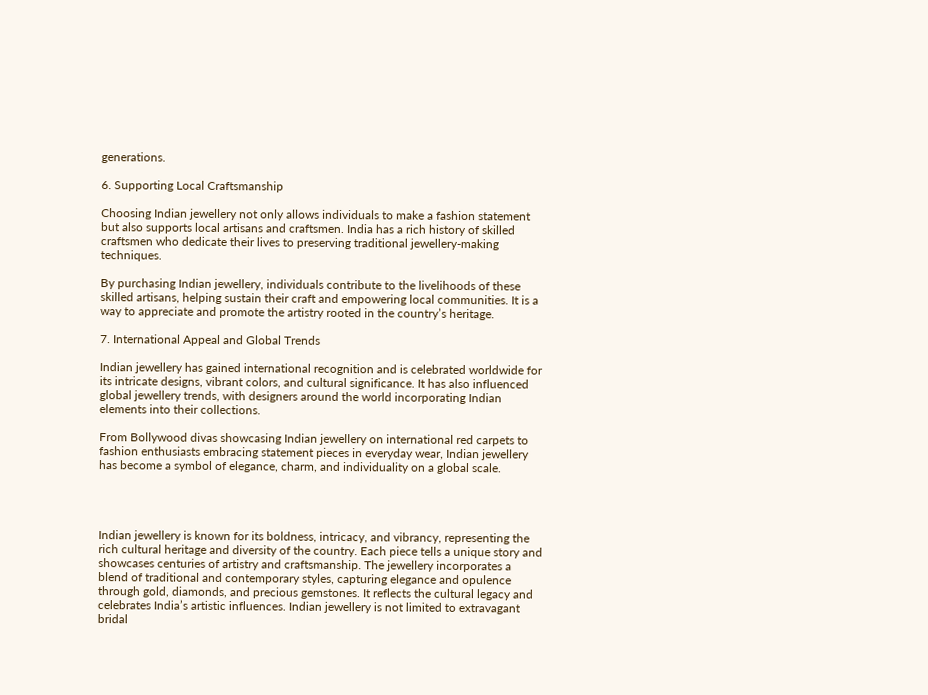generations.

6. Supporting Local Craftsmanship

Choosing Indian jewellery not only allows individuals to make a fashion statement but also supports local artisans and craftsmen. India has a rich history of skilled craftsmen who dedicate their lives to preserving traditional jewellery-making techniques.

By purchasing Indian jewellery, individuals contribute to the livelihoods of these skilled artisans, helping sustain their craft and empowering local communities. It is a way to appreciate and promote the artistry rooted in the country’s heritage.

7. International Appeal and Global Trends

Indian jewellery has gained international recognition and is celebrated worldwide for its intricate designs, vibrant colors, and cultural significance. It has also influenced global jewellery trends, with designers around the world incorporating Indian elements into their collections.

From Bollywood divas showcasing Indian jewellery on international red carpets to fashion enthusiasts embracing statement pieces in everyday wear, Indian jewellery has become a symbol of elegance, charm, and individuality on a global scale.




Indian jewellery is known for its boldness, intricacy, and vibrancy, representing the rich cultural heritage and diversity of the country. Each piece tells a unique story and showcases centuries of artistry and craftsmanship. The jewellery incorporates a blend of traditional and contemporary styles, capturing elegance and opulence through gold, diamonds, and precious gemstones. It reflects the cultural legacy and celebrates India’s artistic influences. Indian jewellery is not limited to extravagant bridal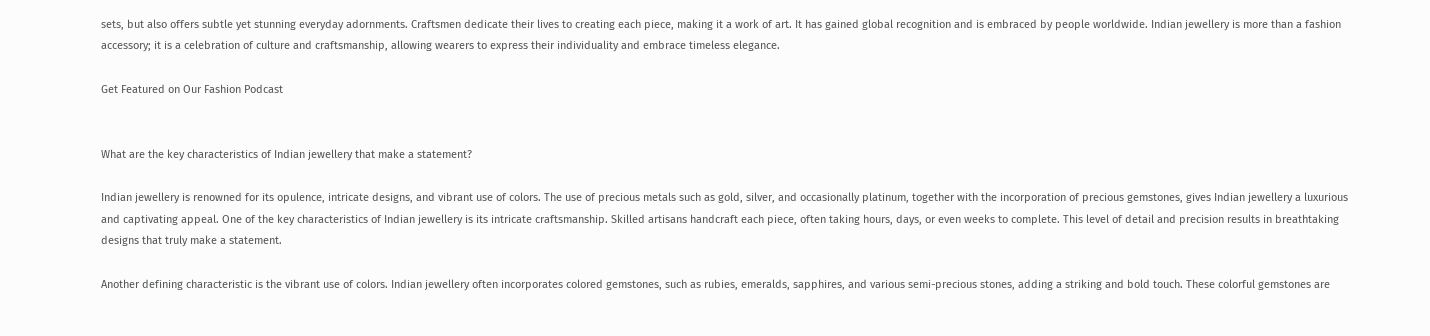sets, but also offers subtle yet stunning everyday adornments. Craftsmen dedicate their lives to creating each piece, making it a work of art. It has gained global recognition and is embraced by people worldwide. Indian jewellery is more than a fashion accessory; it is a celebration of culture and craftsmanship, allowing wearers to express their individuality and embrace timeless elegance.

Get Featured on Our Fashion Podcast


What are the key characteristics of Indian jewellery that make a statement?

Indian jewellery is renowned for its opulence, intricate designs, and vibrant use of colors. The use of precious metals such as gold, silver, and occasionally platinum, together with the incorporation of precious gemstones, gives Indian jewellery a luxurious and captivating appeal. One of the key characteristics of Indian jewellery is its intricate craftsmanship. Skilled artisans handcraft each piece, often taking hours, days, or even weeks to complete. This level of detail and precision results in breathtaking designs that truly make a statement.

Another defining characteristic is the vibrant use of colors. Indian jewellery often incorporates colored gemstones, such as rubies, emeralds, sapphires, and various semi-precious stones, adding a striking and bold touch. These colorful gemstones are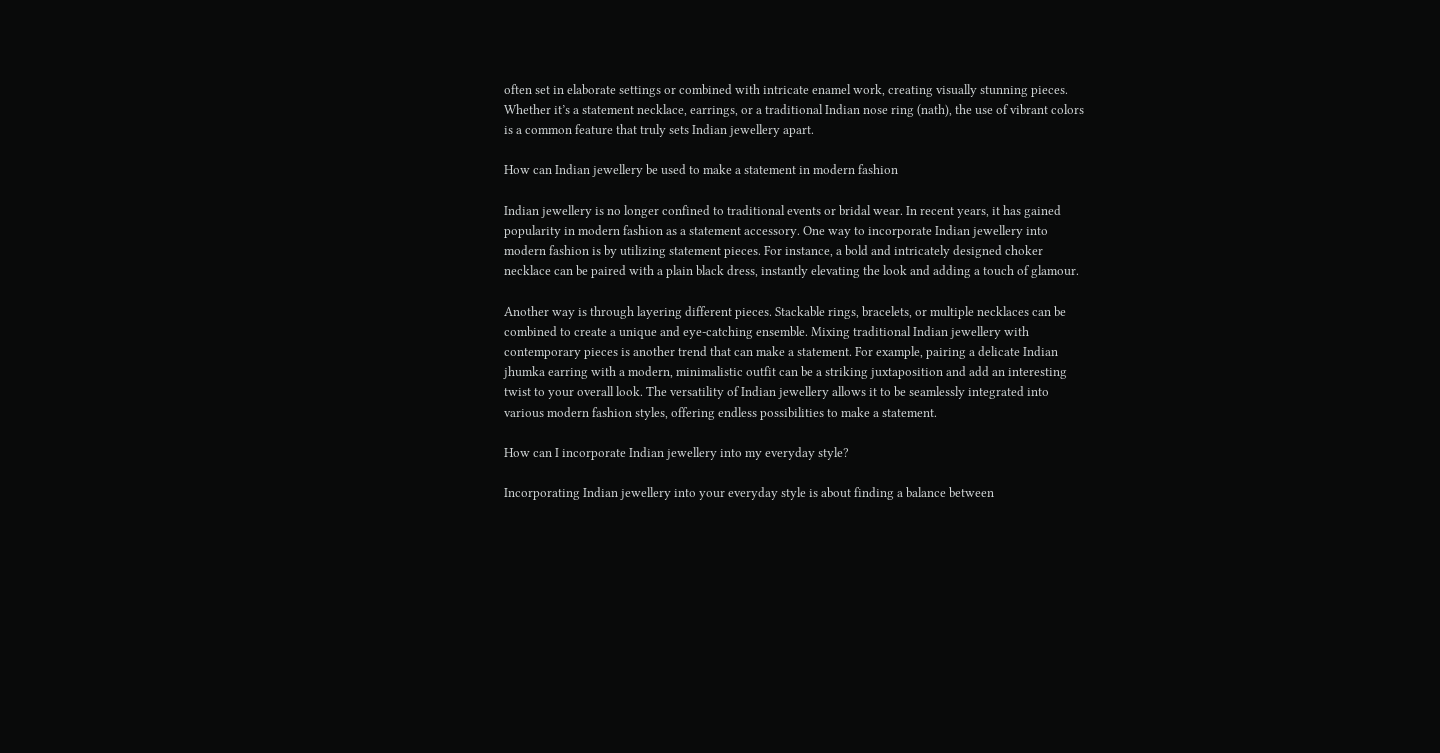often set in elaborate settings or combined with intricate enamel work, creating visually stunning pieces. Whether it’s a statement necklace, earrings, or a traditional Indian nose ring (nath), the use of vibrant colors is a common feature that truly sets Indian jewellery apart.

How can Indian jewellery be used to make a statement in modern fashion

Indian jewellery is no longer confined to traditional events or bridal wear. In recent years, it has gained popularity in modern fashion as a statement accessory. One way to incorporate Indian jewellery into modern fashion is by utilizing statement pieces. For instance, a bold and intricately designed choker necklace can be paired with a plain black dress, instantly elevating the look and adding a touch of glamour.

Another way is through layering different pieces. Stackable rings, bracelets, or multiple necklaces can be combined to create a unique and eye-catching ensemble. Mixing traditional Indian jewellery with contemporary pieces is another trend that can make a statement. For example, pairing a delicate Indian jhumka earring with a modern, minimalistic outfit can be a striking juxtaposition and add an interesting twist to your overall look. The versatility of Indian jewellery allows it to be seamlessly integrated into various modern fashion styles, offering endless possibilities to make a statement.

How can I incorporate Indian jewellery into my everyday style?

Incorporating Indian jewellery into your everyday style is about finding a balance between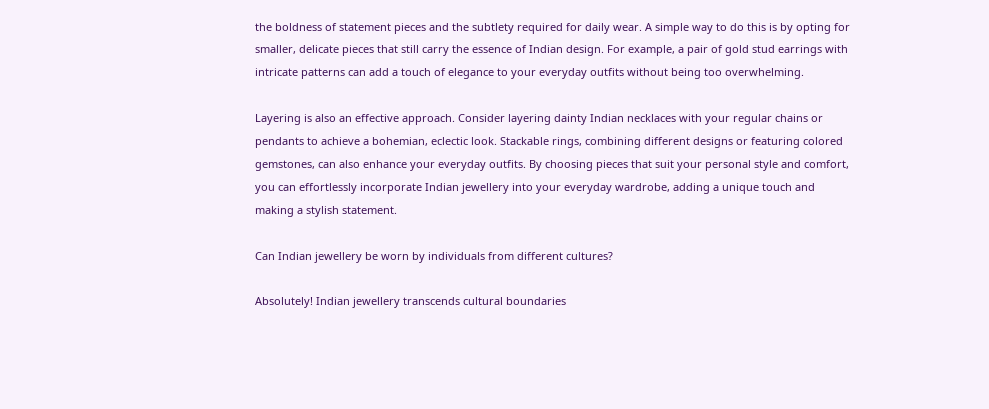the boldness of statement pieces and the subtlety required for daily wear. A simple way to do this is by opting for smaller, delicate pieces that still carry the essence of Indian design. For example, a pair of gold stud earrings with intricate patterns can add a touch of elegance to your everyday outfits without being too overwhelming.

Layering is also an effective approach. Consider layering dainty Indian necklaces with your regular chains or pendants to achieve a bohemian, eclectic look. Stackable rings, combining different designs or featuring colored gemstones, can also enhance your everyday outfits. By choosing pieces that suit your personal style and comfort, you can effortlessly incorporate Indian jewellery into your everyday wardrobe, adding a unique touch and making a stylish statement.

Can Indian jewellery be worn by individuals from different cultures?

Absolutely! Indian jewellery transcends cultural boundaries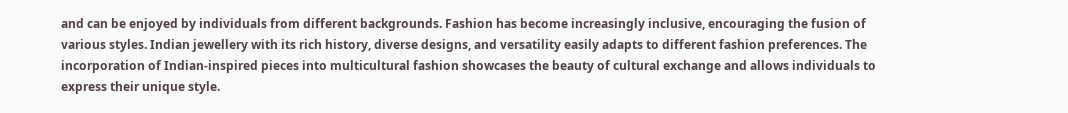and can be enjoyed by individuals from different backgrounds. Fashion has become increasingly inclusive, encouraging the fusion of various styles. Indian jewellery with its rich history, diverse designs, and versatility easily adapts to different fashion preferences. The incorporation of Indian-inspired pieces into multicultural fashion showcases the beauty of cultural exchange and allows individuals to express their unique style.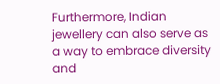Furthermore, Indian jewellery can also serve as a way to embrace diversity and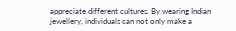appreciate different cultures. By wearing Indian jewellery, individuals can not only make a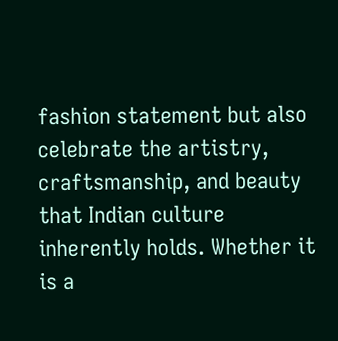fashion statement but also celebrate the artistry, craftsmanship, and beauty that Indian culture inherently holds. Whether it is a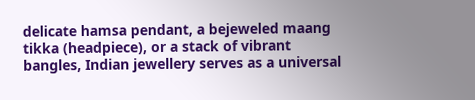delicate hamsa pendant, a bejeweled maang tikka (headpiece), or a stack of vibrant bangles, Indian jewellery serves as a universal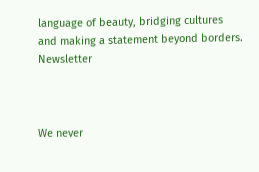language of beauty, bridging cultures and making a statement beyond borders. Newsletter



We never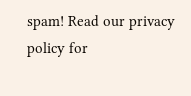spam! Read our privacy policy for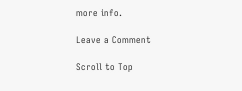more info.

Leave a Comment

Scroll to Top